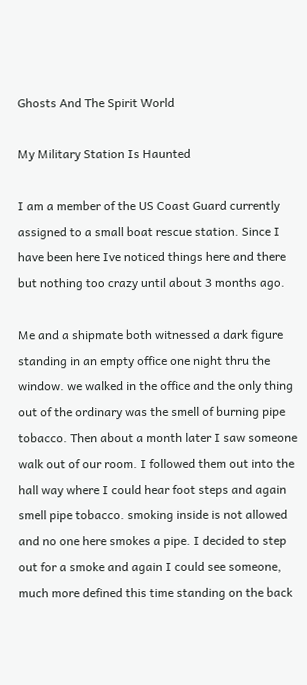Ghosts And The Spirit World

My Military Station Is Haunted

I am a member of the US Coast Guard currently assigned to a small boat rescue station. Since I have been here Ive noticed things here and there but nothing too crazy until about 3 months ago.

Me and a shipmate both witnessed a dark figure standing in an empty office one night thru the window. we walked in the office and the only thing out of the ordinary was the smell of burning pipe tobacco. Then about a month later I saw someone walk out of our room. I followed them out into the hall way where I could hear foot steps and again smell pipe tobacco. smoking inside is not allowed and no one here smokes a pipe. I decided to step out for a smoke and again I could see someone, much more defined this time standing on the back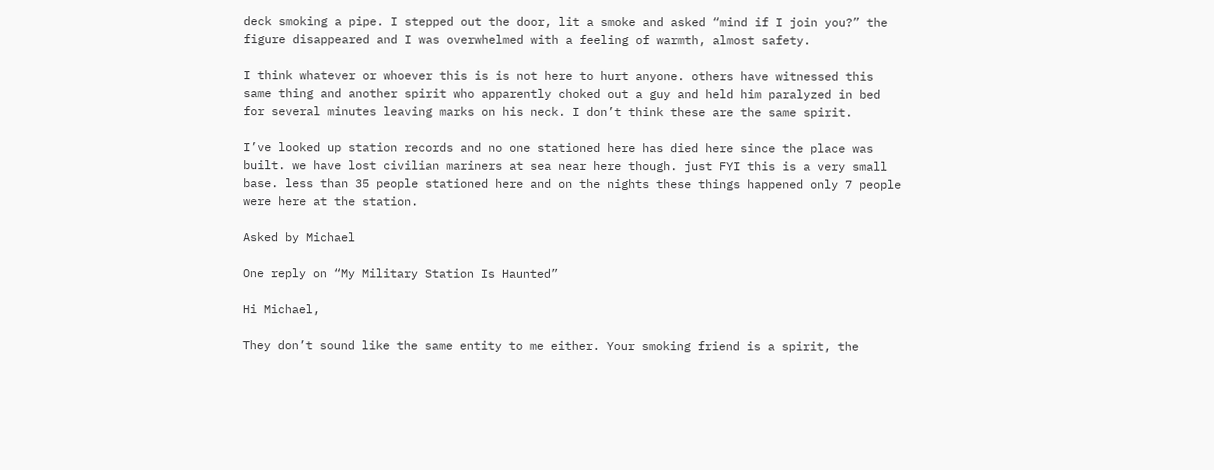deck smoking a pipe. I stepped out the door, lit a smoke and asked “mind if I join you?” the figure disappeared and I was overwhelmed with a feeling of warmth, almost safety.

I think whatever or whoever this is is not here to hurt anyone. others have witnessed this same thing and another spirit who apparently choked out a guy and held him paralyzed in bed for several minutes leaving marks on his neck. I don’t think these are the same spirit.

I’ve looked up station records and no one stationed here has died here since the place was built. we have lost civilian mariners at sea near here though. just FYI this is a very small base. less than 35 people stationed here and on the nights these things happened only 7 people were here at the station.

Asked by Michael

One reply on “My Military Station Is Haunted”

Hi Michael,

They don’t sound like the same entity to me either. Your smoking friend is a spirit, the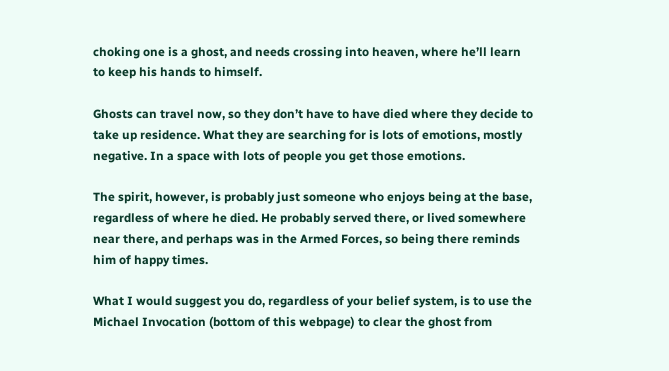choking one is a ghost, and needs crossing into heaven, where he’ll learn to keep his hands to himself.

Ghosts can travel now, so they don’t have to have died where they decide to take up residence. What they are searching for is lots of emotions, mostly negative. In a space with lots of people you get those emotions.

The spirit, however, is probably just someone who enjoys being at the base, regardless of where he died. He probably served there, or lived somewhere near there, and perhaps was in the Armed Forces, so being there reminds him of happy times.

What I would suggest you do, regardless of your belief system, is to use the Michael Invocation (bottom of this webpage) to clear the ghost from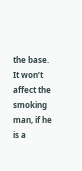the base. It won’t affect the smoking man, if he is a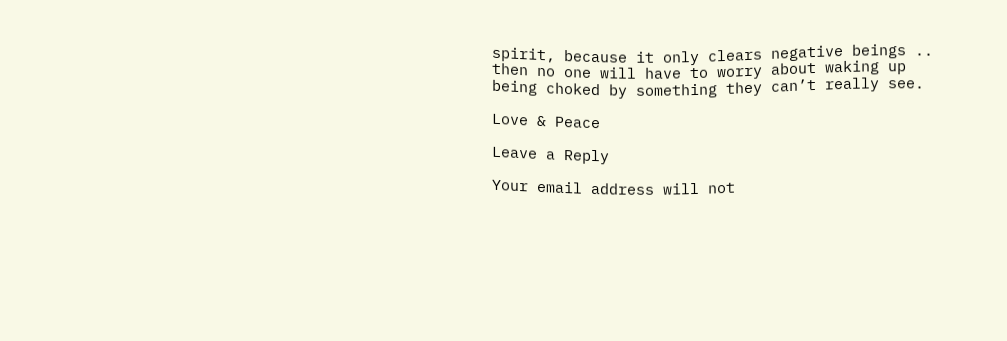spirit, because it only clears negative beings .. then no one will have to worry about waking up being choked by something they can’t really see.

Love & Peace

Leave a Reply

Your email address will not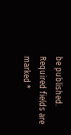be published. Required fields are marked *